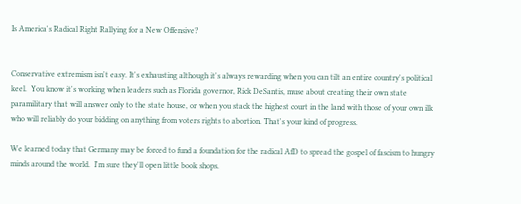Is America's Radical Right Rallying for a New Offensive?


Conservative extremism isn't easy. It's exhausting although it's always rewarding when you can tilt an entire country's political keel.  You know it's working when leaders such as Florida governor, Rick DeSantis, muse about creating their own state paramilitary that will answer only to the state house, or when you stack the highest court in the land with those of your own ilk who will reliably do your bidding on anything from voters rights to abortion. That's your kind of progress.

We learned today that Germany may be forced to fund a foundation for the radical AfD to spread the gospel of fascism to hungry minds around the world.  I'm sure they'll open little book shops.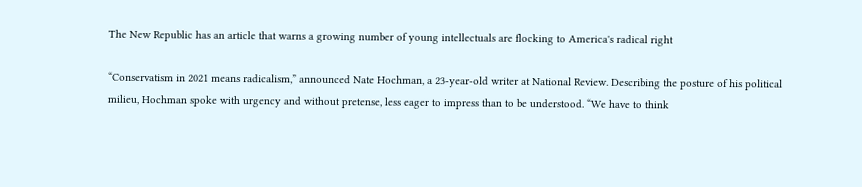The New Republic has an article that warns a growing number of young intellectuals are flocking to America's radical right

“Conservatism in 2021 means radicalism,” announced Nate Hochman, a 23-year-old writer at National Review. Describing the posture of his political milieu, Hochman spoke with urgency and without pretense, less eager to impress than to be understood. “We have to think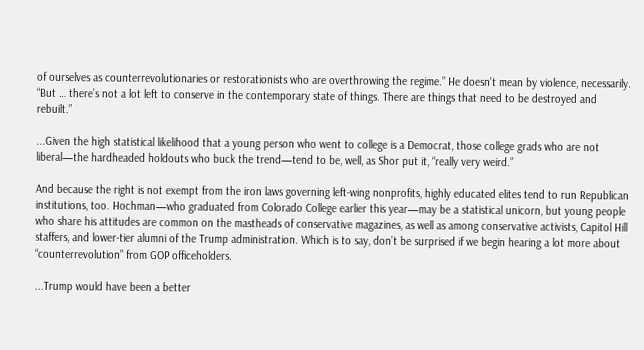of ourselves as counterrevolutionaries or restorationists who are overthrowing the regime.” He doesn’t mean by violence, necessarily. “But … there’s not a lot left to conserve in the contemporary state of things. There are things that need to be destroyed and rebuilt.”

...Given the high statistical likelihood that a young person who went to college is a Democrat, those college grads who are not liberal—the hardheaded holdouts who buck the trend—tend to be, well, as Shor put it, “really very weird.”

And because the right is not exempt from the iron laws governing left-wing nonprofits, highly educated elites tend to run Republican institutions, too. Hochman—who graduated from Colorado College earlier this year—may be a statistical unicorn, but young people who share his attitudes are common on the mastheads of conservative magazines, as well as among conservative activists, Capitol Hill staffers, and lower-tier alumni of the Trump administration. Which is to say, don’t be surprised if we begin hearing a lot more about “counterrevolution” from GOP officeholders.

...Trump would have been a better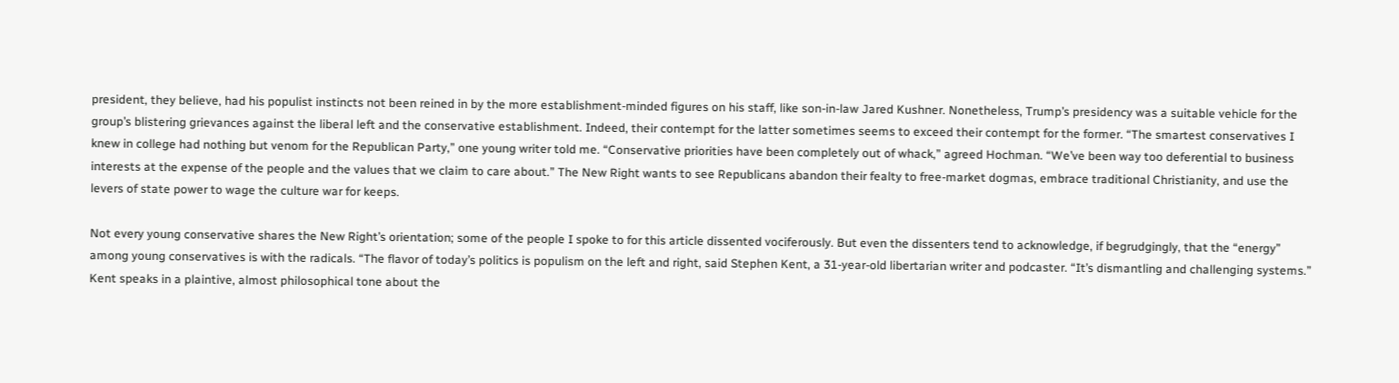president, they believe, had his populist instincts not been reined in by the more establishment-minded figures on his staff, like son-in-law Jared Kushner. Nonetheless, Trump’s presidency was a suitable vehicle for the group’s blistering grievances against the liberal left and the conservative establishment. Indeed, their contempt for the latter sometimes seems to exceed their contempt for the former. “The smartest conservatives I knew in college had nothing but venom for the Republican Party,” one young writer told me. “Conservative priorities have been completely out of whack,” agreed Hochman. “We’ve been way too deferential to business interests at the expense of the people and the values that we claim to care about.” The New Right wants to see Republicans abandon their fealty to free-market dogmas, embrace traditional Christianity, and use the levers of state power to wage the culture war for keeps.

Not every young conservative shares the New Right’s orientation; some of the people I spoke to for this article dissented vociferously. But even the dissenters tend to acknowledge, if begrudgingly, that the “energy” among young conservatives is with the radicals. “The flavor of today’s politics is populism on the left and right, said Stephen Kent, a 31-year-old libertarian writer and podcaster. “It’s dismantling and challenging systems.” Kent speaks in a plaintive, almost philosophical tone about the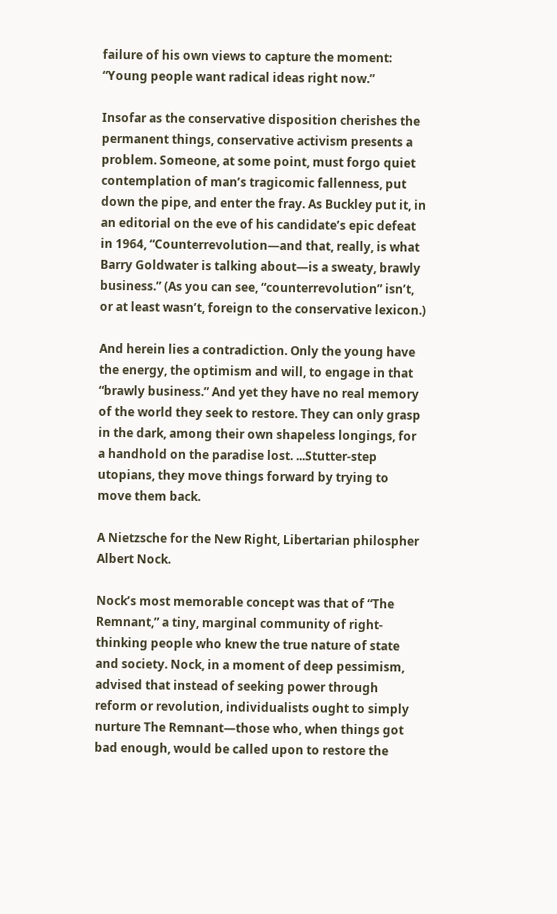failure of his own views to capture the moment: “Young people want radical ideas right now.”

Insofar as the conservative disposition cherishes the permanent things, conservative activism presents a problem. Someone, at some point, must forgo quiet contemplation of man’s tragicomic fallenness, put down the pipe, and enter the fray. As Buckley put it, in an editorial on the eve of his candidate’s epic defeat in 1964, “Counterrevolution—and that, really, is what Barry Goldwater is talking about—is a sweaty, brawly business.” (As you can see, “counterrevolution” isn’t, or at least wasn’t, foreign to the conservative lexicon.)

And herein lies a contradiction. Only the young have the energy, the optimism and will, to engage in that “brawly business.” And yet they have no real memory of the world they seek to restore. They can only grasp in the dark, among their own shapeless longings, for a handhold on the paradise lost. ...Stutter-step utopians, they move things forward by trying to move them back.

A Nietzsche for the New Right, Libertarian philospher Albert Nock.

Nock’s most memorable concept was that of “The Remnant,” a tiny, marginal community of right-thinking people who knew the true nature of state and society. Nock, in a moment of deep pessimism, advised that instead of seeking power through reform or revolution, individualists ought to simply nurture The Remnant—those who, when things got bad enough, would be called upon to restore the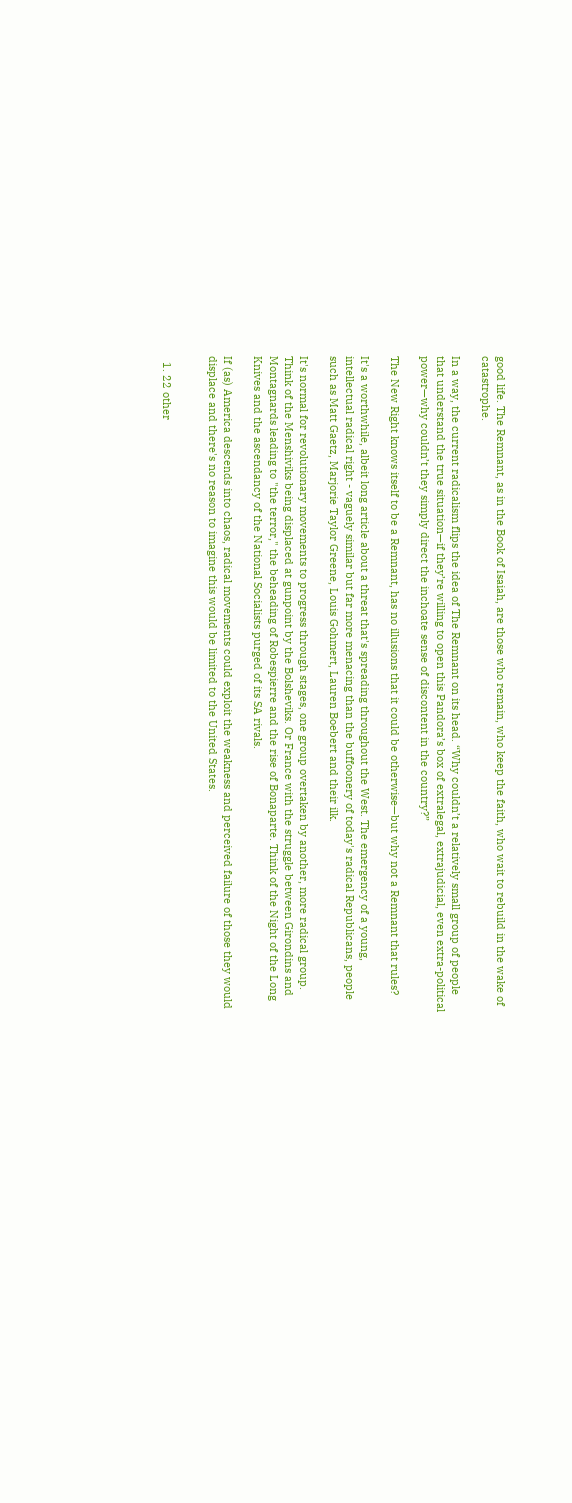good life. The Remnant, as in the Book of Isaiah, are those who remain, who keep the faith, who wait to rebuild in the wake of catastrophe.

In a way, the current radicalism flips the idea of The Remnant on its head. “Why couldn’t a relatively small group of people that understand the true situation—if they’re willing to open this Pandora’s box of extralegal, extrajudicial, even extra-political power—why couldn’t they simply direct the inchoate sense of discontent in the country?”

The New Right knows itself to be a Remnant, has no illusions that it could be otherwise—but why not a Remnant that rules?

It's a worthwhile, albeit long article about a threat that's spreading throughout the West. The emergency of a young, intellectual radical right - vaguely similar but far more menacing than the buffoonery of today's radical Republicans, people such as Matt Gaetz, Marjorie Taylor Greene, Louis Gohmert, Lauren Boebert and their ilk.

It's normal for revolutionary movements to progress through stages, one group overtaken by another, more radical group. Think of the Menshiviks being displaced at gunpoint by the Bolsheviks. Or France with the struggle between Girondins and Montagnards leading to "the terror," the beheading of Robespierre and the rise of Bonaparte. Think of the Night of the Long Knives and the ascendancy of the National Socialists purged of its SA rivals.

If (as) America descends into chaos, radical movements could exploit the weakness and perceived failure of those they would displace and there's no reason to imagine this would be limited to the United States.


  1. 22 other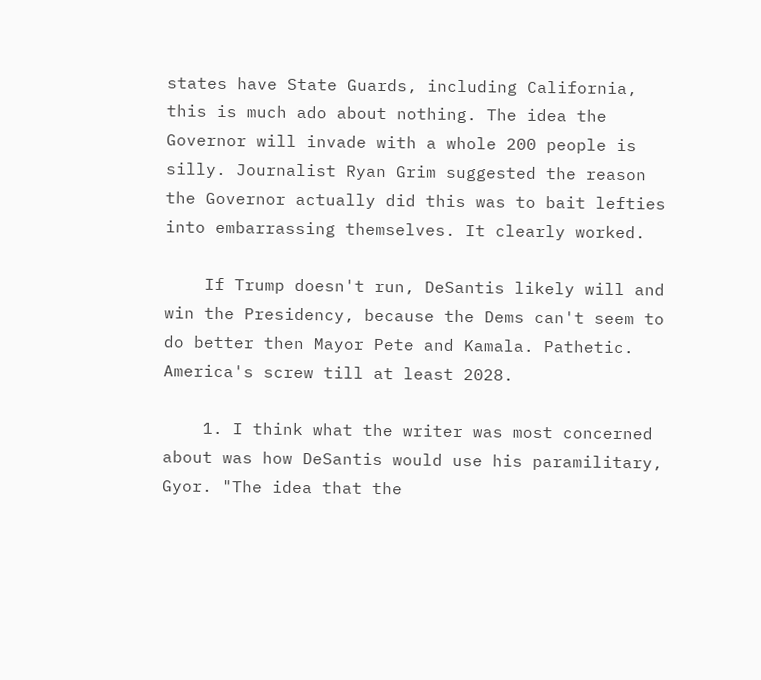states have State Guards, including California, this is much ado about nothing. The idea the Governor will invade with a whole 200 people is silly. Journalist Ryan Grim suggested the reason the Governor actually did this was to bait lefties into embarrassing themselves. It clearly worked.

    If Trump doesn't run, DeSantis likely will and win the Presidency, because the Dems can't seem to do better then Mayor Pete and Kamala. Pathetic. America's screw till at least 2028.

    1. I think what the writer was most concerned about was how DeSantis would use his paramilitary, Gyor. "The idea that the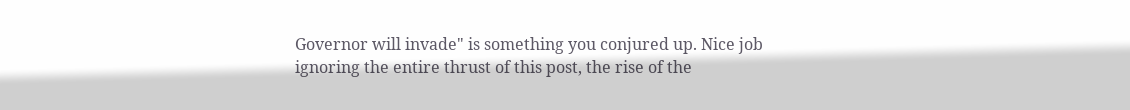Governor will invade" is something you conjured up. Nice job ignoring the entire thrust of this post, the rise of the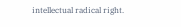intellectual radical right.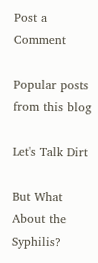Post a Comment

Popular posts from this blog

Let's Talk Dirt

But What About the Syphilis?